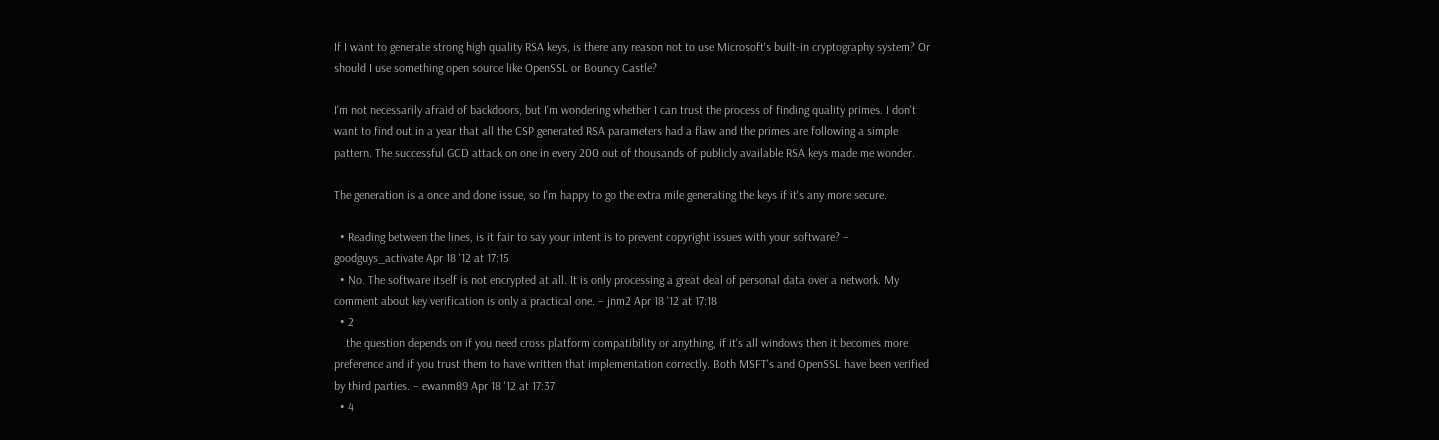If I want to generate strong high quality RSA keys, is there any reason not to use Microsoft's built-in cryptography system? Or should I use something open source like OpenSSL or Bouncy Castle?

I'm not necessarily afraid of backdoors, but I'm wondering whether I can trust the process of finding quality primes. I don't want to find out in a year that all the CSP generated RSA parameters had a flaw and the primes are following a simple pattern. The successful GCD attack on one in every 200 out of thousands of publicly available RSA keys made me wonder.

The generation is a once and done issue, so I'm happy to go the extra mile generating the keys if it's any more secure.

  • Reading between the lines, is it fair to say your intent is to prevent copyright issues with your software? – goodguys_activate Apr 18 '12 at 17:15
  • No. The software itself is not encrypted at all. It is only processing a great deal of personal data over a network. My comment about key verification is only a practical one. – jnm2 Apr 18 '12 at 17:18
  • 2
    the question depends on if you need cross platform compatibility or anything, if it's all windows then it becomes more preference and if you trust them to have written that implementation correctly. Both MSFT's and OpenSSL have been verified by third parties. – ewanm89 Apr 18 '12 at 17:37
  • 4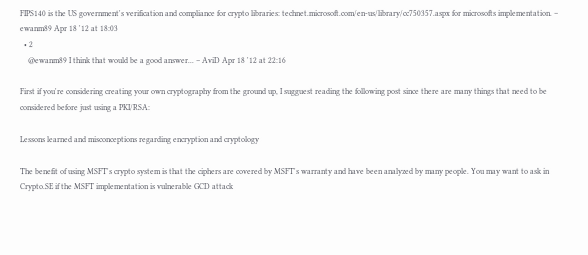FIPS140 is the US government's verification and compliance for crypto libraries: technet.microsoft.com/en-us/library/cc750357.aspx for microsofts implementation. – ewanm89 Apr 18 '12 at 18:03
  • 2
    @ewanm89 I think that would be a good answer... – AviD Apr 18 '12 at 22:16

First if you're considering creating your own cryptography from the ground up, I sugguest reading the following post since there are many things that need to be considered before just using a PKI/RSA:

Lessons learned and misconceptions regarding encryption and cryptology

The benefit of using MSFT's crypto system is that the ciphers are covered by MSFT's warranty and have been analyzed by many people. You may want to ask in Crypto.SE if the MSFT implementation is vulnerable GCD attack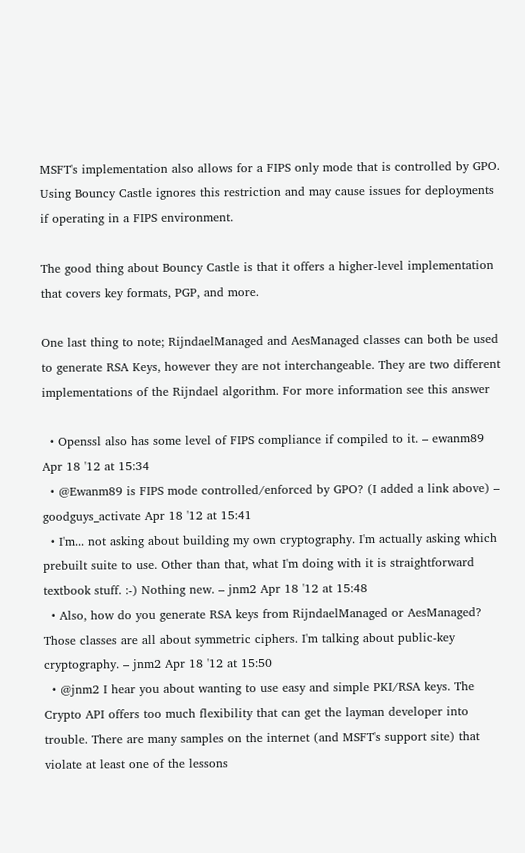MSFT's implementation also allows for a FIPS only mode that is controlled by GPO. Using Bouncy Castle ignores this restriction and may cause issues for deployments if operating in a FIPS environment.

The good thing about Bouncy Castle is that it offers a higher-level implementation that covers key formats, PGP, and more.

One last thing to note; RijndaelManaged and AesManaged classes can both be used to generate RSA Keys, however they are not interchangeable. They are two different implementations of the Rijndael algorithm. For more information see this answer

  • Openssl also has some level of FIPS compliance if compiled to it. – ewanm89 Apr 18 '12 at 15:34
  • @Ewanm89 is FIPS mode controlled/enforced by GPO? (I added a link above) – goodguys_activate Apr 18 '12 at 15:41
  • I'm... not asking about building my own cryptography. I'm actually asking which prebuilt suite to use. Other than that, what I'm doing with it is straightforward textbook stuff. :-) Nothing new. – jnm2 Apr 18 '12 at 15:48
  • Also, how do you generate RSA keys from RijndaelManaged or AesManaged? Those classes are all about symmetric ciphers. I'm talking about public-key cryptography. – jnm2 Apr 18 '12 at 15:50
  • @jnm2 I hear you about wanting to use easy and simple PKI/RSA keys. The Crypto API offers too much flexibility that can get the layman developer into trouble. There are many samples on the internet (and MSFT's support site) that violate at least one of the lessons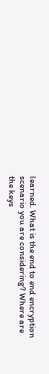learned. What is the end to end encryption scenario you are considering? Where are the keys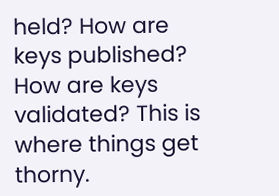held? How are keys published? How are keys validated? This is where things get thorny.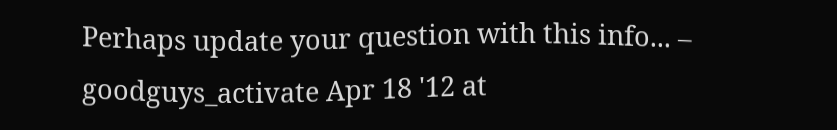Perhaps update your question with this info... – goodguys_activate Apr 18 '12 at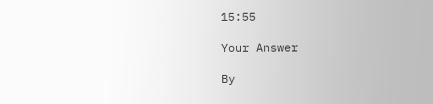15:55

Your Answer

By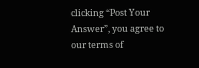clicking “Post Your Answer”, you agree to our terms of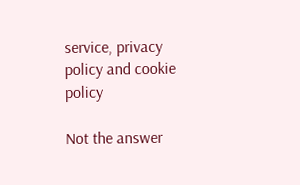service, privacy policy and cookie policy

Not the answer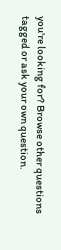you're looking for? Browse other questions tagged or ask your own question.